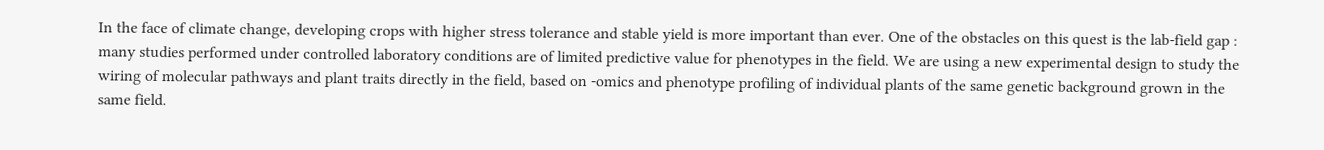In the face of climate change, developing crops with higher stress tolerance and stable yield is more important than ever. One of the obstacles on this quest is the lab-field gap : many studies performed under controlled laboratory conditions are of limited predictive value for phenotypes in the field. We are using a new experimental design to study the wiring of molecular pathways and plant traits directly in the field, based on -omics and phenotype profiling of individual plants of the same genetic background grown in the same field.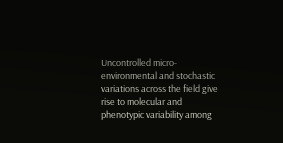Uncontrolled micro-environmental and stochastic variations across the field give rise to molecular and phenotypic variability among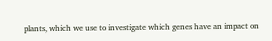plants, which we use to investigate which genes have an impact on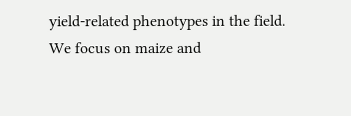yield-related phenotypes in the field. We focus on maize and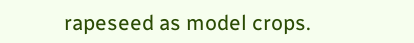rapeseed as model crops.